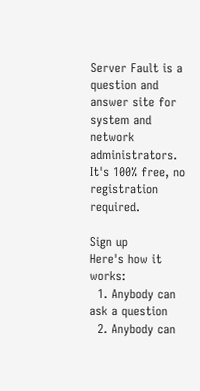Server Fault is a question and answer site for system and network administrators. It's 100% free, no registration required.

Sign up
Here's how it works:
  1. Anybody can ask a question
  2. Anybody can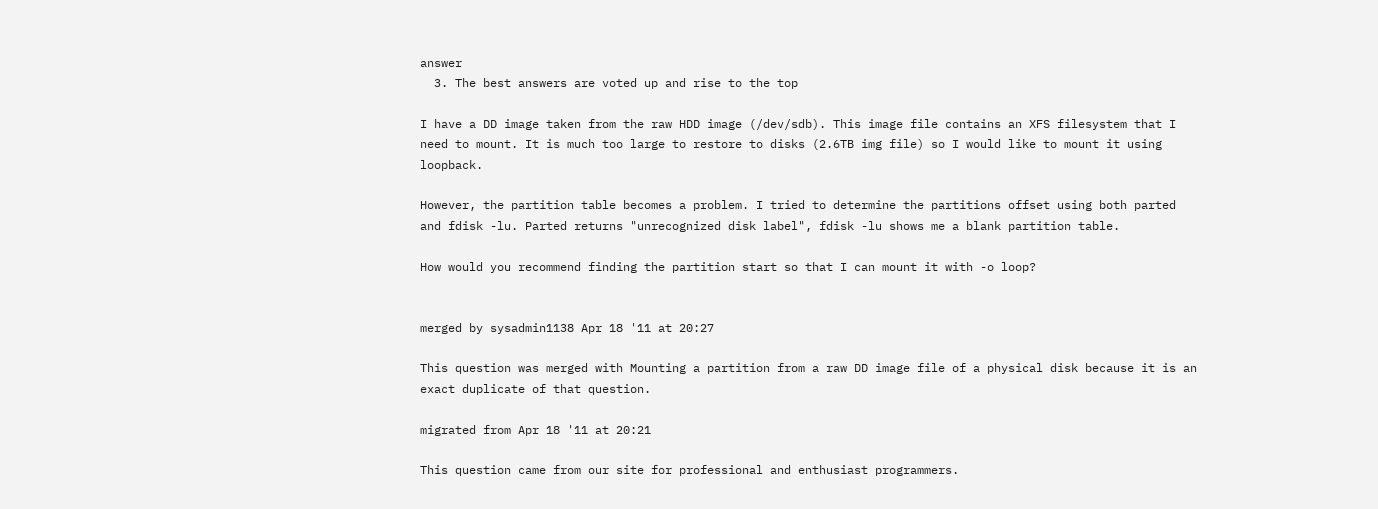answer
  3. The best answers are voted up and rise to the top

I have a DD image taken from the raw HDD image (/dev/sdb). This image file contains an XFS filesystem that I need to mount. It is much too large to restore to disks (2.6TB img file) so I would like to mount it using loopback.

However, the partition table becomes a problem. I tried to determine the partitions offset using both parted and fdisk -lu. Parted returns "unrecognized disk label", fdisk -lu shows me a blank partition table.

How would you recommend finding the partition start so that I can mount it with -o loop?


merged by sysadmin1138 Apr 18 '11 at 20:27

This question was merged with Mounting a partition from a raw DD image file of a physical disk because it is an exact duplicate of that question.

migrated from Apr 18 '11 at 20:21

This question came from our site for professional and enthusiast programmers.